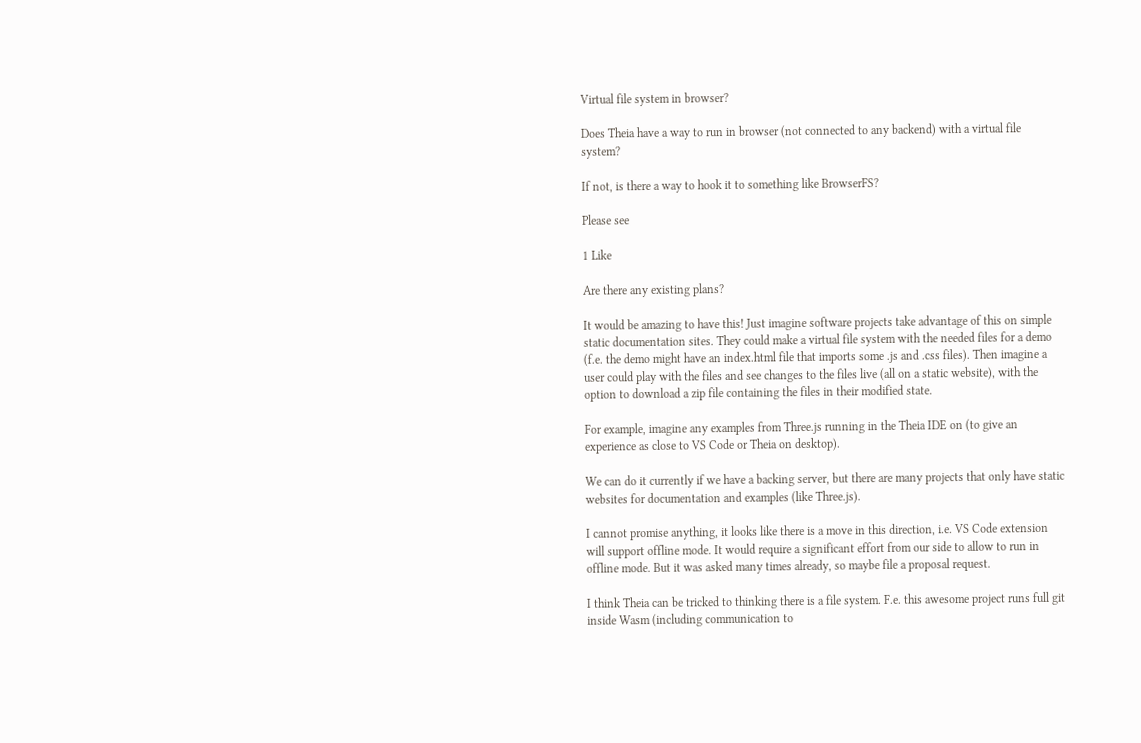Virtual file system in browser?

Does Theia have a way to run in browser (not connected to any backend) with a virtual file system?

If not, is there a way to hook it to something like BrowserFS?

Please see

1 Like

Are there any existing plans?

It would be amazing to have this! Just imagine software projects take advantage of this on simple static documentation sites. They could make a virtual file system with the needed files for a demo (f.e. the demo might have an index.html file that imports some .js and .css files). Then imagine a user could play with the files and see changes to the files live (all on a static website), with the option to download a zip file containing the files in their modified state.

For example, imagine any examples from Three.js running in the Theia IDE on (to give an experience as close to VS Code or Theia on desktop).

We can do it currently if we have a backing server, but there are many projects that only have static websites for documentation and examples (like Three.js).

I cannot promise anything, it looks like there is a move in this direction, i.e. VS Code extension will support offline mode. It would require a significant effort from our side to allow to run in offline mode. But it was asked many times already, so maybe file a proposal request.

I think Theia can be tricked to thinking there is a file system. F.e. this awesome project runs full git inside Wasm (including communication to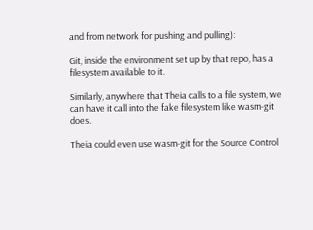and from network for pushing and pulling):

Git, inside the environment set up by that repo, has a filesystem available to it.

Similarly, anywhere that Theia calls to a file system, we can have it call into the fake filesystem like wasm-git does.

Theia could even use wasm-git for the Source Control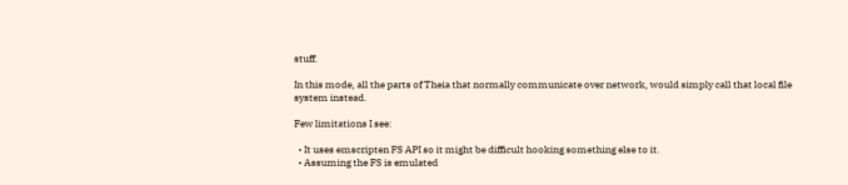stuff.

In this mode, all the parts of Theia that normally communicate over network, would simply call that local file system instead.

Few limitations I see:

  • It uses emscripten FS API so it might be difficult hooking something else to it.
  • Assuming the FS is emulated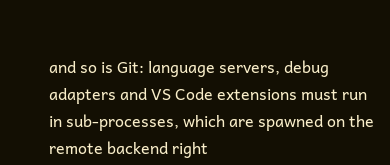and so is Git: language servers, debug adapters and VS Code extensions must run in sub-processes, which are spawned on the remote backend right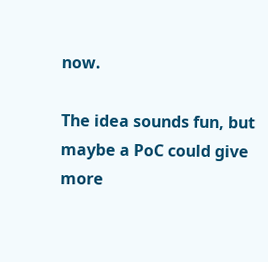now.

The idea sounds fun, but maybe a PoC could give more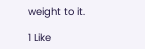weight to it.

1 Like